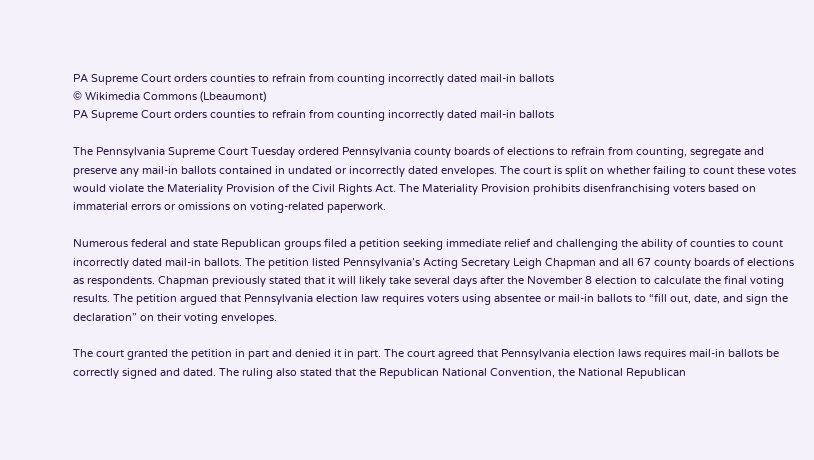PA Supreme Court orders counties to refrain from counting incorrectly dated mail-in ballots
© Wikimedia Commons (Lbeaumont)
PA Supreme Court orders counties to refrain from counting incorrectly dated mail-in ballots

The Pennsylvania Supreme Court Tuesday ordered Pennsylvania county boards of elections to refrain from counting, segregate and preserve any mail-in ballots contained in undated or incorrectly dated envelopes. The court is split on whether failing to count these votes would violate the Materiality Provision of the Civil Rights Act. The Materiality Provision prohibits disenfranchising voters based on immaterial errors or omissions on voting-related paperwork.

Numerous federal and state Republican groups filed a petition seeking immediate relief and challenging the ability of counties to count incorrectly dated mail-in ballots. The petition listed Pennsylvania’s Acting Secretary Leigh Chapman and all 67 county boards of elections as respondents. Chapman previously stated that it will likely take several days after the November 8 election to calculate the final voting results. The petition argued that Pennsylvania election law requires voters using absentee or mail-in ballots to “fill out, date, and sign the declaration” on their voting envelopes.

The court granted the petition in part and denied it in part. The court agreed that Pennsylvania election laws requires mail-in ballots be correctly signed and dated. The ruling also stated that the Republican National Convention, the National Republican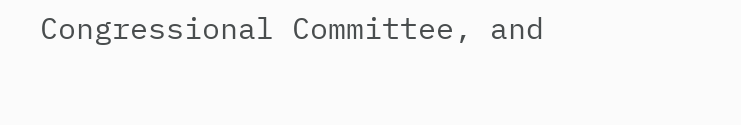Congressional Committee, and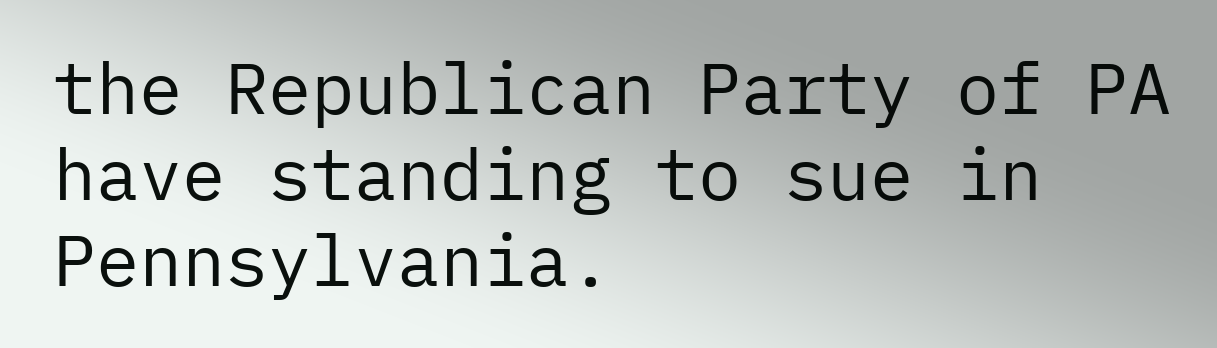the Republican Party of PA have standing to sue in Pennsylvania.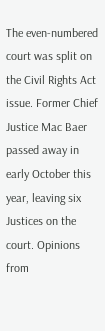The even-numbered court was split on the Civil Rights Act issue. Former Chief Justice Mac Baer passed away in early October this year, leaving six Justices on the court. Opinions from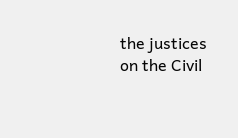the justices on the Civil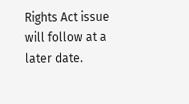Rights Act issue will follow at a later date.